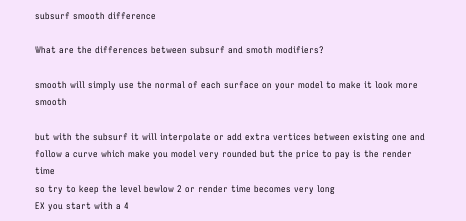subsurf smooth difference

What are the differences between subsurf and smoth modifiers?

smooth will simply use the normal of each surface on your model to make it look more smooth

but with the subsurf it will interpolate or add extra vertices between existing one and follow a curve which make you model very rounded but the price to pay is the render time
so try to keep the level bewlow 2 or render time becomes very long
EX you start with a 4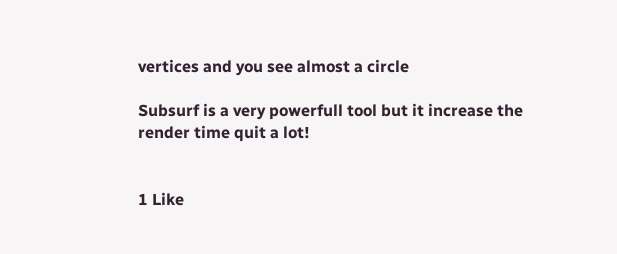vertices and you see almost a circle

Subsurf is a very powerfull tool but it increase the render time quit a lot!


1 Like